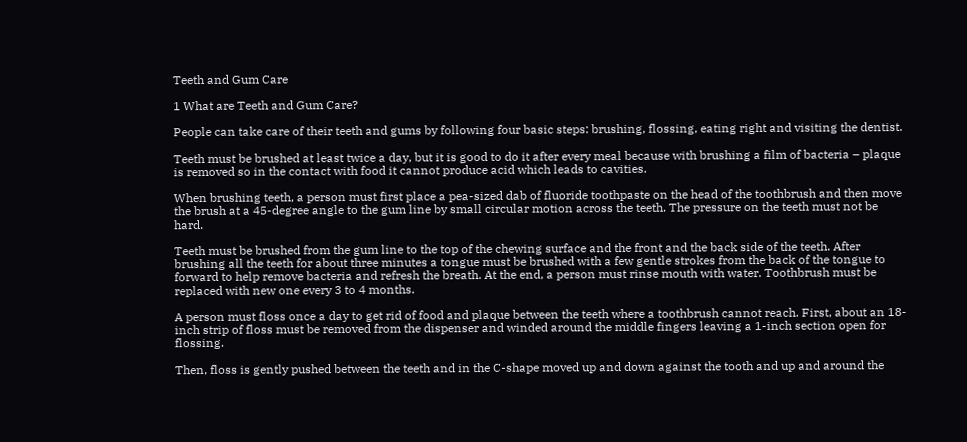Teeth and Gum Care

1 What are Teeth and Gum Care?

People can take care of their teeth and gums by following four basic steps: brushing, flossing, eating right and visiting the dentist.

Teeth must be brushed at least twice a day, but it is good to do it after every meal because with brushing a film of bacteria – plaque is removed so in the contact with food it cannot produce acid which leads to cavities.

When brushing teeth, a person must first place a pea-sized dab of fluoride toothpaste on the head of the toothbrush and then move the brush at a 45-degree angle to the gum line by small circular motion across the teeth. The pressure on the teeth must not be hard.

Teeth must be brushed from the gum line to the top of the chewing surface and the front and the back side of the teeth. After brushing all the teeth for about three minutes a tongue must be brushed with a few gentle strokes from the back of the tongue to forward to help remove bacteria and refresh the breath. At the end, a person must rinse mouth with water. Toothbrush must be replaced with new one every 3 to 4 months.

A person must floss once a day to get rid of food and plaque between the teeth where a toothbrush cannot reach. First, about an 18-inch strip of floss must be removed from the dispenser and winded around the middle fingers leaving a 1-inch section open for flossing.

Then, floss is gently pushed between the teeth and in the C-shape moved up and down against the tooth and up and around the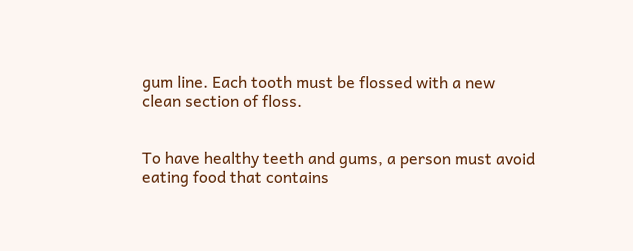gum line. Each tooth must be flossed with a new clean section of floss.


To have healthy teeth and gums, a person must avoid eating food that contains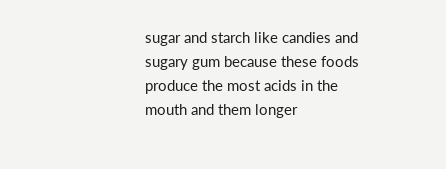sugar and starch like candies and sugary gum because these foods produce the most acids in the mouth and them longer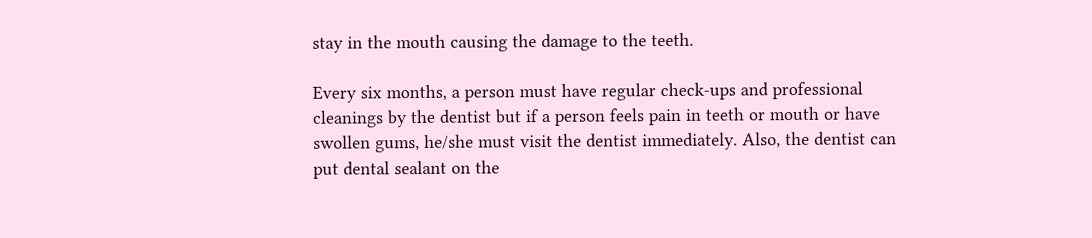stay in the mouth causing the damage to the teeth.

Every six months, a person must have regular check-ups and professional cleanings by the dentist but if a person feels pain in teeth or mouth or have swollen gums, he/she must visit the dentist immediately. Also, the dentist can put dental sealant on the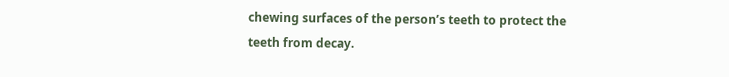chewing surfaces of the person’s teeth to protect the teeth from decay.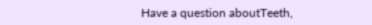Have a question aboutTeeth,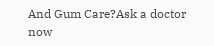And Gum Care?Ask a doctor now